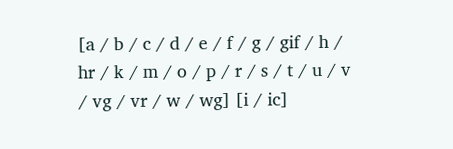[a / b / c / d / e / f / g / gif / h / hr / k / m / o / p / r / s / t / u / v / vg / vr / w / wg] [i / ic]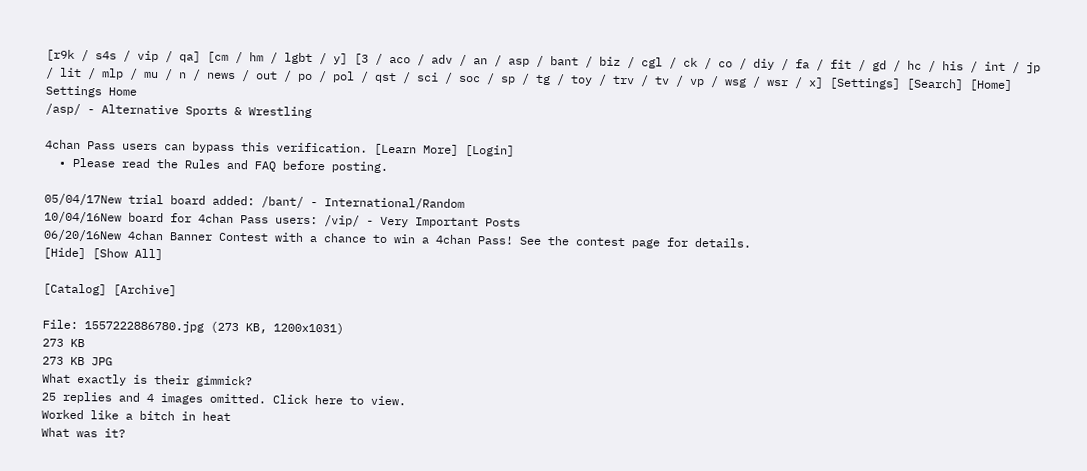[r9k / s4s / vip / qa] [cm / hm / lgbt / y] [3 / aco / adv / an / asp / bant / biz / cgl / ck / co / diy / fa / fit / gd / hc / his / int / jp / lit / mlp / mu / n / news / out / po / pol / qst / sci / soc / sp / tg / toy / trv / tv / vp / wsg / wsr / x] [Settings] [Search] [Home]
Settings Home
/asp/ - Alternative Sports & Wrestling

4chan Pass users can bypass this verification. [Learn More] [Login]
  • Please read the Rules and FAQ before posting.

05/04/17New trial board added: /bant/ - International/Random
10/04/16New board for 4chan Pass users: /vip/ - Very Important Posts
06/20/16New 4chan Banner Contest with a chance to win a 4chan Pass! See the contest page for details.
[Hide] [Show All]

[Catalog] [Archive]

File: 1557222886780.jpg (273 KB, 1200x1031)
273 KB
273 KB JPG
What exactly is their gimmick?
25 replies and 4 images omitted. Click here to view.
Worked like a bitch in heat
What was it?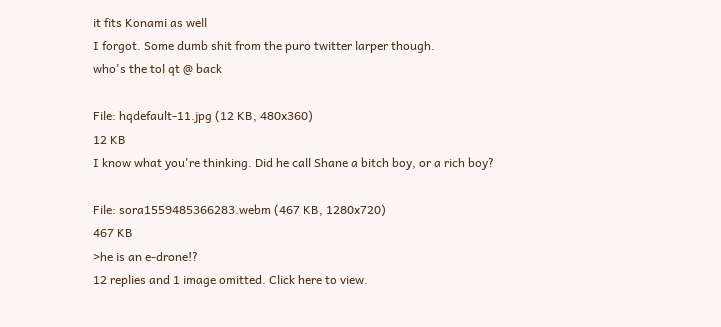it fits Konami as well
I forgot. Some dumb shit from the puro twitter larper though.
who's the tol qt @ back

File: hqdefault-11.jpg (12 KB, 480x360)
12 KB
I know what you're thinking. Did he call Shane a bitch boy, or a rich boy?

File: sora1559485366283.webm (467 KB, 1280x720)
467 KB
>he is an e-drone!?
12 replies and 1 image omitted. Click here to view.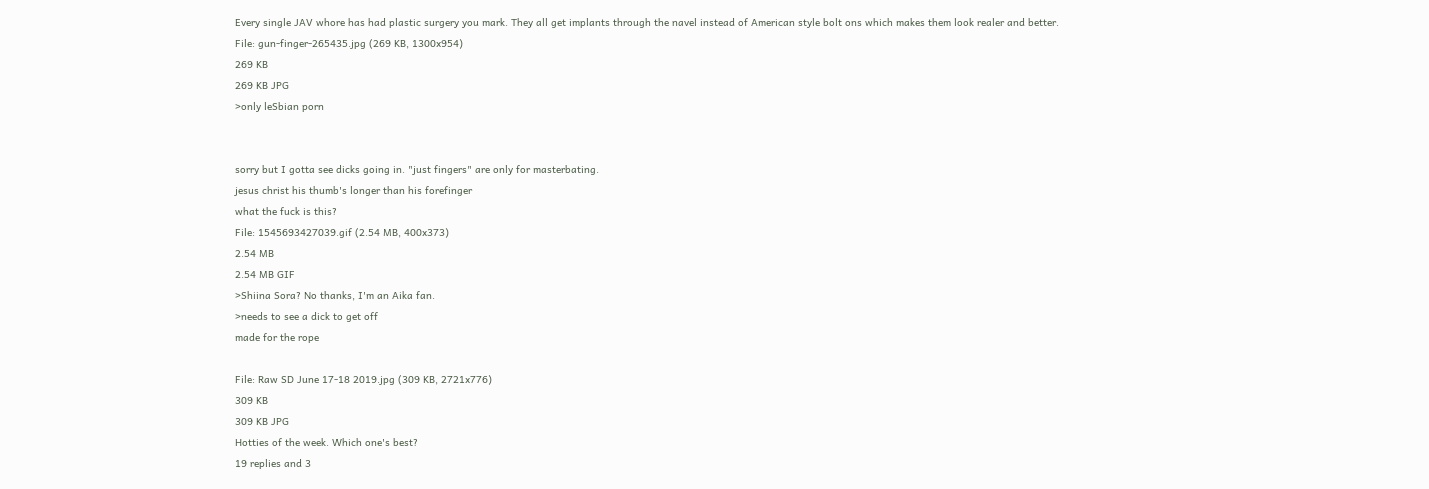Every single JAV whore has had plastic surgery you mark. They all get implants through the navel instead of American style bolt ons which makes them look realer and better.
File: gun-finger-265435.jpg (269 KB, 1300x954)
269 KB
269 KB JPG
>only leSbian porn


sorry but I gotta see dicks going in. "just fingers" are only for masterbating.
jesus christ his thumb's longer than his forefinger
what the fuck is this?
File: 1545693427039.gif (2.54 MB, 400x373)
2.54 MB
2.54 MB GIF
>Shiina Sora? No thanks, I'm an Aika fan.
>needs to see a dick to get off
made for the rope

File: Raw SD June 17-18 2019.jpg (309 KB, 2721x776)
309 KB
309 KB JPG
Hotties of the week. Which one's best?
19 replies and 3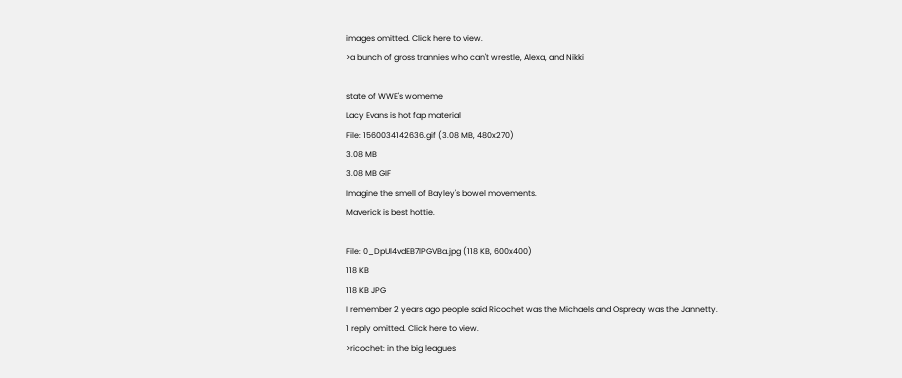images omitted. Click here to view.
>a bunch of gross trannies who can't wrestle, Alexa, and Nikki

state of WWE's womeme
Lacy Evans is hot fap material
File: 1560034142636.gif (3.08 MB, 480x270)
3.08 MB
3.08 MB GIF
Imagine the smell of Bayley's bowel movements.
Maverick is best hottie.

File: 0_DpUl4vdEB7lPGVBa.jpg (118 KB, 600x400)
118 KB
118 KB JPG
I remember 2 years ago people said Ricochet was the Michaels and Ospreay was the Jannetty.
1 reply omitted. Click here to view.
>ricochet: in the big leagues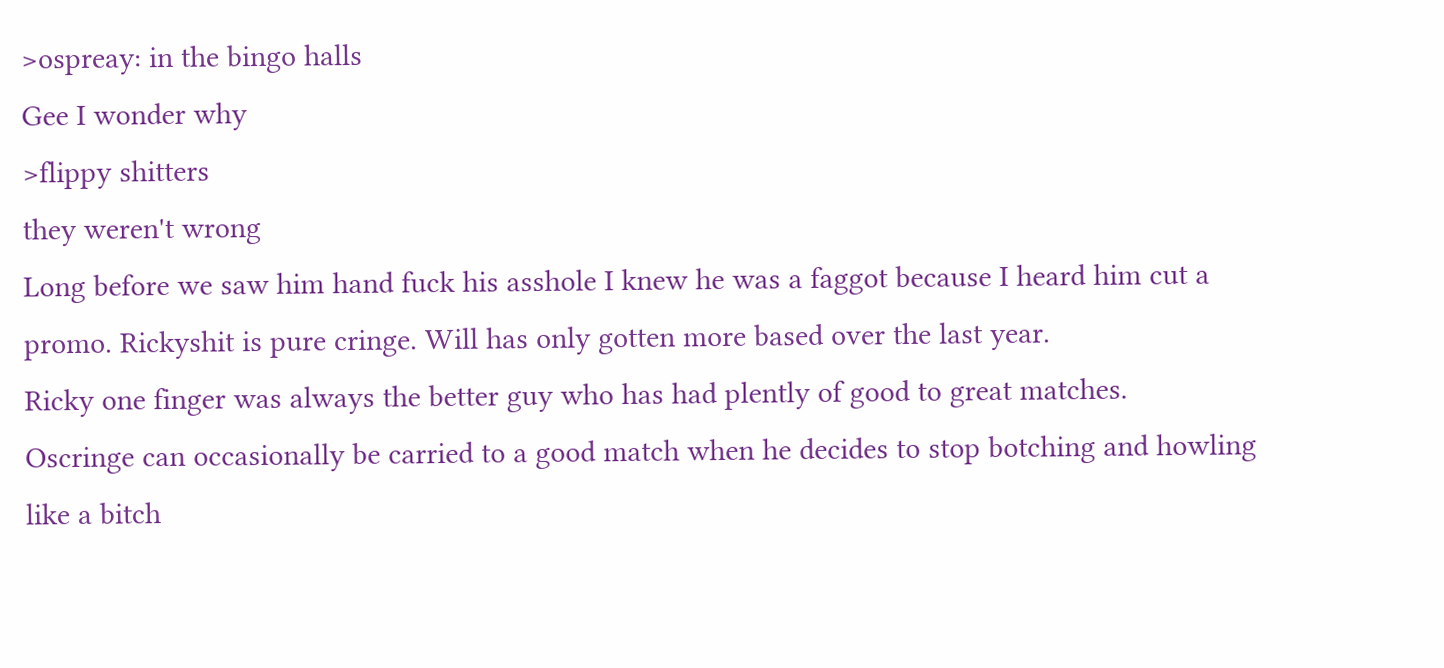>ospreay: in the bingo halls
Gee I wonder why
>flippy shitters
they weren't wrong
Long before we saw him hand fuck his asshole I knew he was a faggot because I heard him cut a promo. Rickyshit is pure cringe. Will has only gotten more based over the last year.
Ricky one finger was always the better guy who has had plently of good to great matches.
Oscringe can occasionally be carried to a good match when he decides to stop botching and howling like a bitch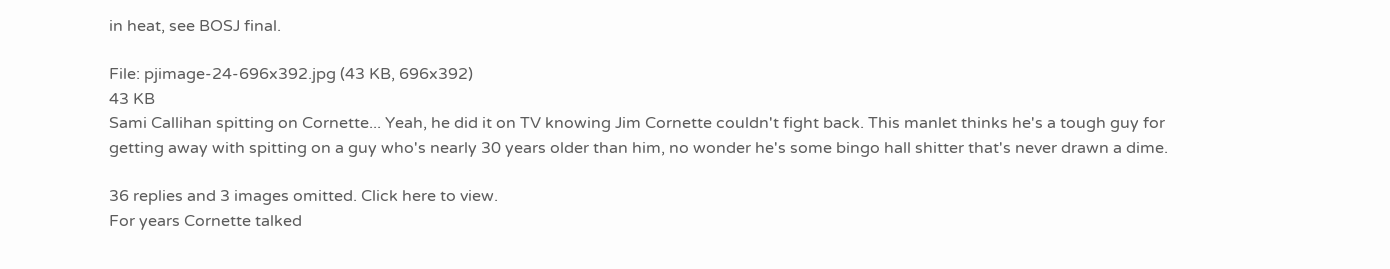in heat, see BOSJ final.

File: pjimage-24-696x392.jpg (43 KB, 696x392)
43 KB
Sami Callihan spitting on Cornette... Yeah, he did it on TV knowing Jim Cornette couldn't fight back. This manlet thinks he's a tough guy for getting away with spitting on a guy who's nearly 30 years older than him, no wonder he's some bingo hall shitter that's never drawn a dime.

36 replies and 3 images omitted. Click here to view.
For years Cornette talked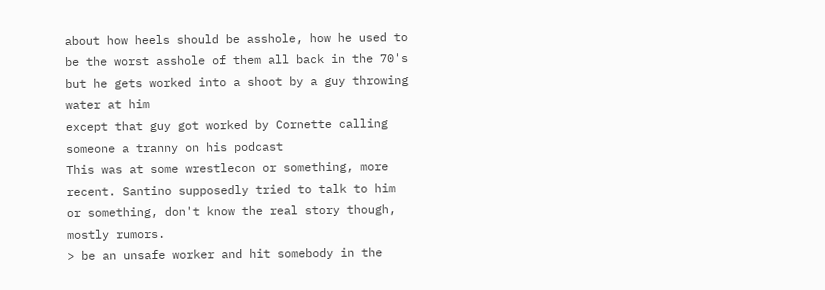about how heels should be asshole, how he used to be the worst asshole of them all back in the 70's but he gets worked into a shoot by a guy throwing water at him
except that guy got worked by Cornette calling someone a tranny on his podcast
This was at some wrestlecon or something, more recent. Santino supposedly tried to talk to him or something, don't know the real story though, mostly rumors.
> be an unsafe worker and hit somebody in the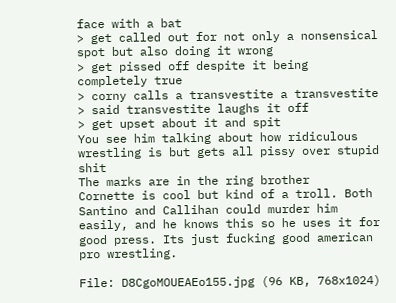face with a bat
> get called out for not only a nonsensical spot but also doing it wrong
> get pissed off despite it being completely true
> corny calls a transvestite a transvestite
> said transvestite laughs it off
> get upset about it and spit
You see him talking about how ridiculous wrestling is but gets all pissy over stupid shit
The marks are in the ring brother
Cornette is cool but kind of a troll. Both Santino and Callihan could murder him easily, and he knows this so he uses it for good press. Its just fucking good american pro wrestling.

File: D8CgoMOUEAEo155.jpg (96 KB, 768x1024)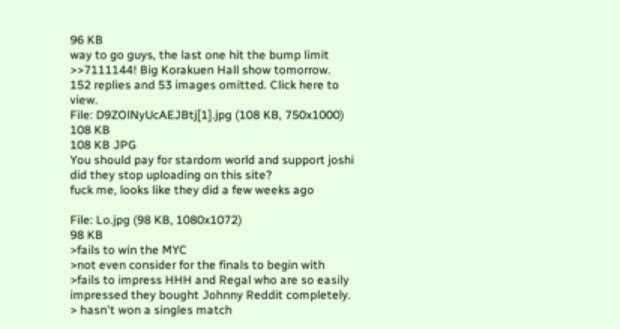96 KB
way to go guys, the last one hit the bump limit >>7111144! Big Korakuen Hall show tomorrow.
152 replies and 53 images omitted. Click here to view.
File: D9ZOlNyUcAEJBtj[1].jpg (108 KB, 750x1000)
108 KB
108 KB JPG
You should pay for stardom world and support joshi
did they stop uploading on this site?
fuck me, looks like they did a few weeks ago

File: Lo.jpg (98 KB, 1080x1072)
98 KB
>fails to win the MYC
>not even consider for the finals to begin with
>fails to impress HHH and Regal who are so easily impressed they bought Johnny Reddit completely.
> hasn't won a singles match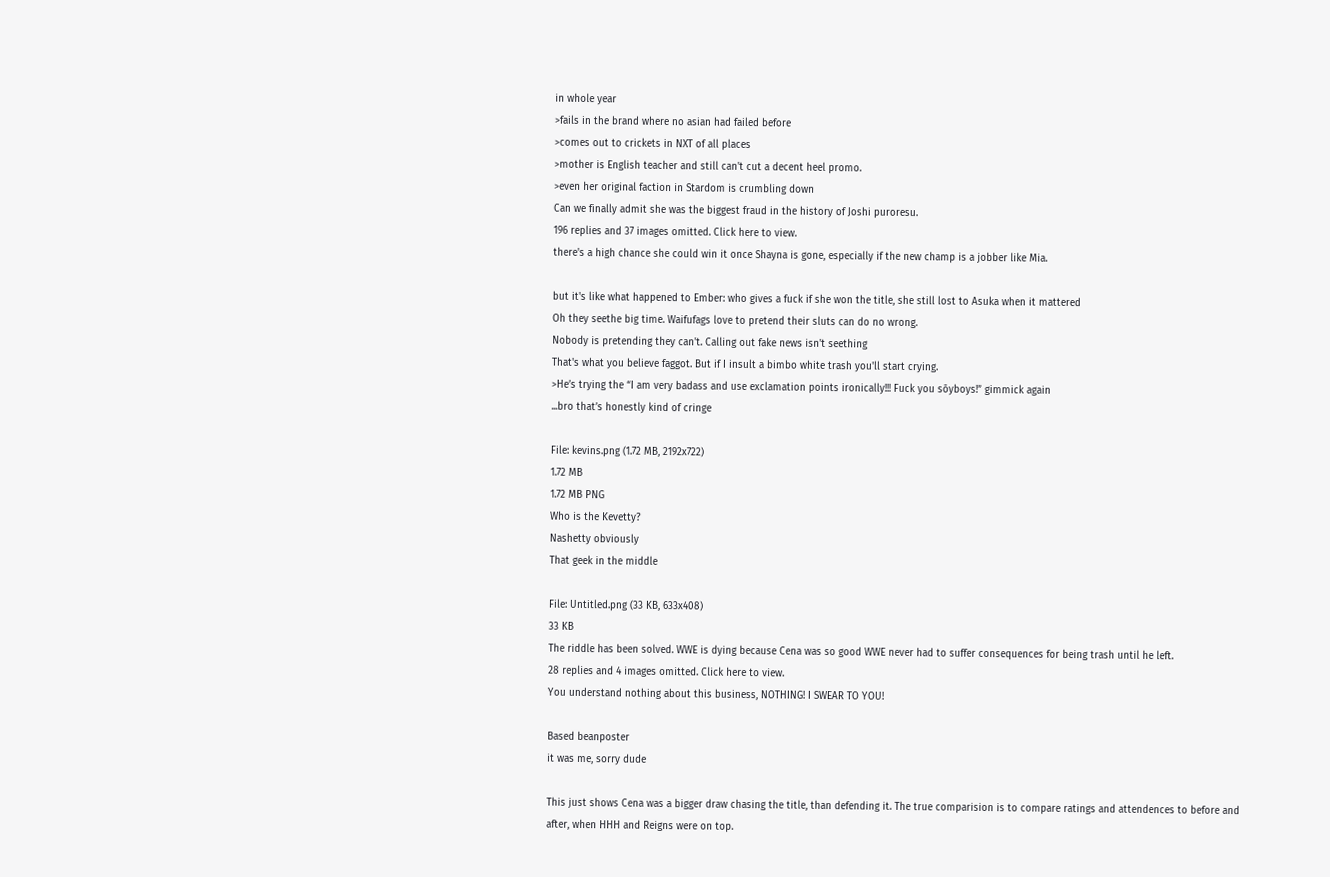in whole year
>fails in the brand where no asian had failed before
>comes out to crickets in NXT of all places
>mother is English teacher and still can't cut a decent heel promo.
>even her original faction in Stardom is crumbling down
Can we finally admit she was the biggest fraud in the history of Joshi puroresu.
196 replies and 37 images omitted. Click here to view.
there's a high chance she could win it once Shayna is gone, especially if the new champ is a jobber like Mia.

but it's like what happened to Ember: who gives a fuck if she won the title, she still lost to Asuka when it mattered
Oh they seethe big time. Waifufags love to pretend their sluts can do no wrong.
Nobody is pretending they can't. Calling out fake news isn't seething
That's what you believe faggot. But if I insult a bimbo white trash you'll start crying.
>He’s trying the “I am very badass and use exclamation points ironically!!! Fuck you sōyboys!” gimmick again
...bro that’s honestly kind of cringe

File: kevins.png (1.72 MB, 2192x722)
1.72 MB
1.72 MB PNG
Who is the Kevetty?
Nashetty obviously
That geek in the middle

File: Untitled.png (33 KB, 633x408)
33 KB
The riddle has been solved. WWE is dying because Cena was so good WWE never had to suffer consequences for being trash until he left.
28 replies and 4 images omitted. Click here to view.
You understand nothing about this business, NOTHING! I SWEAR TO YOU!

Based beanposter
it was me, sorry dude

This just shows Cena was a bigger draw chasing the title, than defending it. The true comparision is to compare ratings and attendences to before and after, when HHH and Reigns were on top.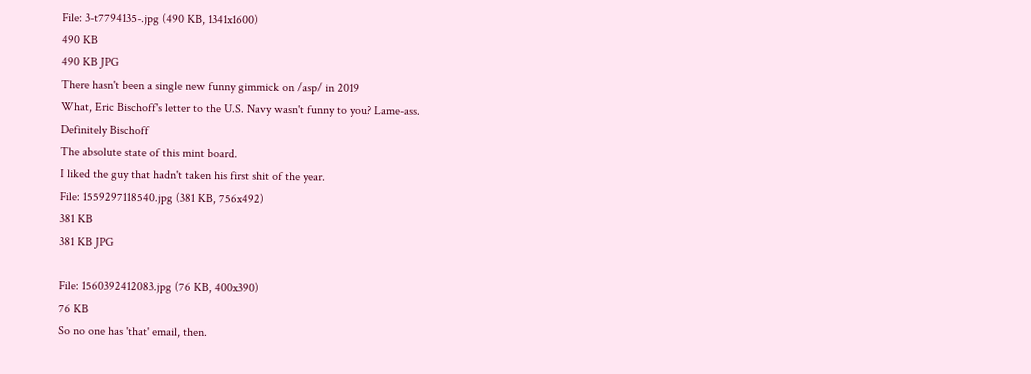File: 3-t7794135-.jpg (490 KB, 1341x1600)
490 KB
490 KB JPG
There hasn't been a single new funny gimmick on /asp/ in 2019
What, Eric Bischoff's letter to the U.S. Navy wasn't funny to you? Lame-ass.
Definitely Bischoff
The absolute state of this mint board.
I liked the guy that hadn't taken his first shit of the year.
File: 1559297118540.jpg (381 KB, 756x492)
381 KB
381 KB JPG

File: 1560392412083.jpg (76 KB, 400x390)
76 KB
So no one has 'that' email, then.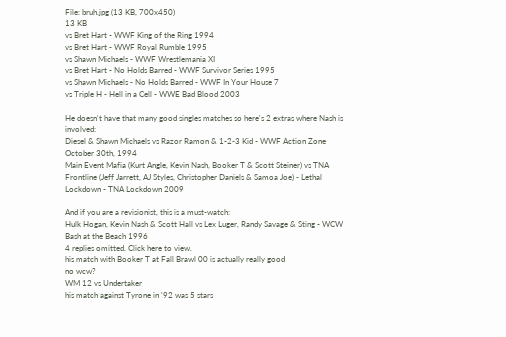File: bruh.jpg (13 KB, 700x450)
13 KB
vs Bret Hart - WWF King of the Ring 1994
vs Bret Hart - WWF Royal Rumble 1995
vs Shawn Michaels - WWF Wrestlemania XI
vs Bret Hart - No Holds Barred - WWF Survivor Series 1995
vs Shawn Michaels - No Holds Barred - WWF In Your House 7
vs Triple H - Hell in a Cell - WWE Bad Blood 2003

He doesn't have that many good singles matches so here's 2 extras where Nash is involved:
Diesel & Shawn Michaels vs Razor Ramon & 1-2-3 Kid - WWF Action Zone October 30th, 1994
Main Event Mafia (Kurt Angle, Kevin Nash, Booker T & Scott Steiner) vs TNA Frontline (Jeff Jarrett, AJ Styles, Christopher Daniels & Samoa Joe) - Lethal Lockdown - TNA Lockdown 2009

And if you are a revisionist, this is a must-watch:
Hulk Hogan, Kevin Nash & Scott Hall vs Lex Luger, Randy Savage & Sting - WCW Bash at the Beach 1996
4 replies omitted. Click here to view.
his match with Booker T at Fall Brawl 00 is actually really good
no wcw?
WM 12 vs Undertaker
his match against Tyrone in '92 was 5 stars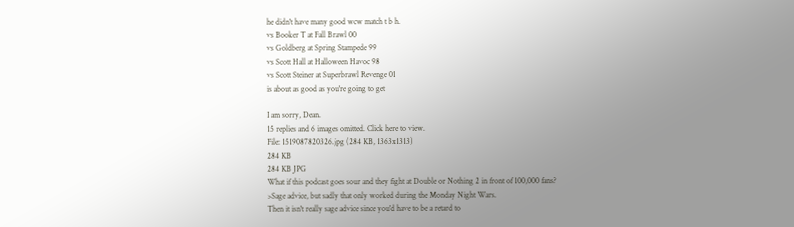he didn't have many good wcw match t b h.
vs Booker T at Fall Brawl 00
vs Goldberg at Spring Stampede 99
vs Scott Hall at Halloween Havoc 98
vs Scott Steiner at Superbrawl Revenge 01
is about as good as you're going to get

I am sorry, Dean.
15 replies and 6 images omitted. Click here to view.
File: 1519087820326.jpg (284 KB, 1363x1313)
284 KB
284 KB JPG
What if this podcast goes sour and they fight at Double or Nothing 2 in front of 100,000 fans?
>Sage advice, but sadly that only worked during the Monday Night Wars.
Then it isn't really sage advice since you'd have to be a retard to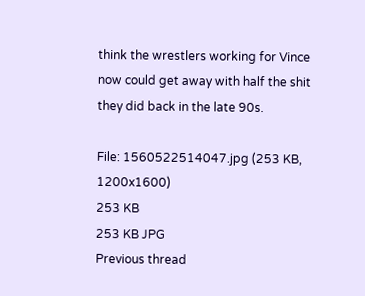think the wrestlers working for Vince now could get away with half the shit they did back in the late 90s.

File: 1560522514047.jpg (253 KB, 1200x1600)
253 KB
253 KB JPG
Previous thread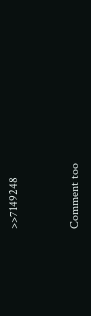>>7149248


Comment too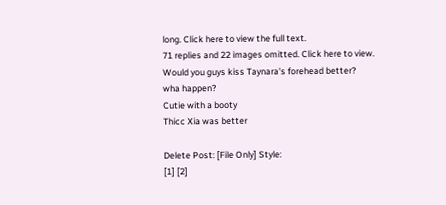long. Click here to view the full text.
71 replies and 22 images omitted. Click here to view.
Would you guys kiss Taynara's forehead better?
wha happen?
Cutie with a booty
Thicc Xia was better

Delete Post: [File Only] Style:
[1] [2]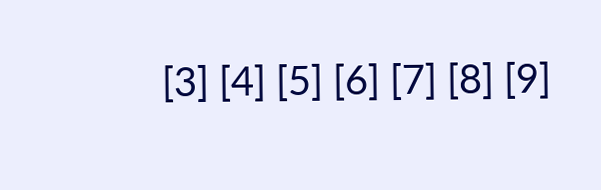[3] [4] [5] [6] [7] [8] [9]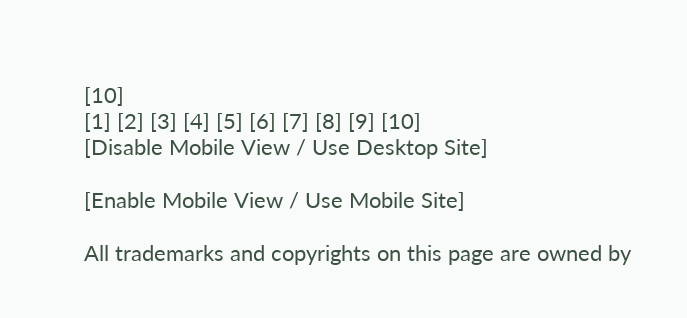[10]
[1] [2] [3] [4] [5] [6] [7] [8] [9] [10]
[Disable Mobile View / Use Desktop Site]

[Enable Mobile View / Use Mobile Site]

All trademarks and copyrights on this page are owned by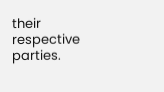their respective parties.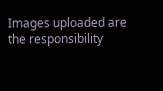Images uploaded are the responsibility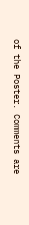of the Poster. Comments are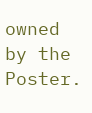owned by the Poster.